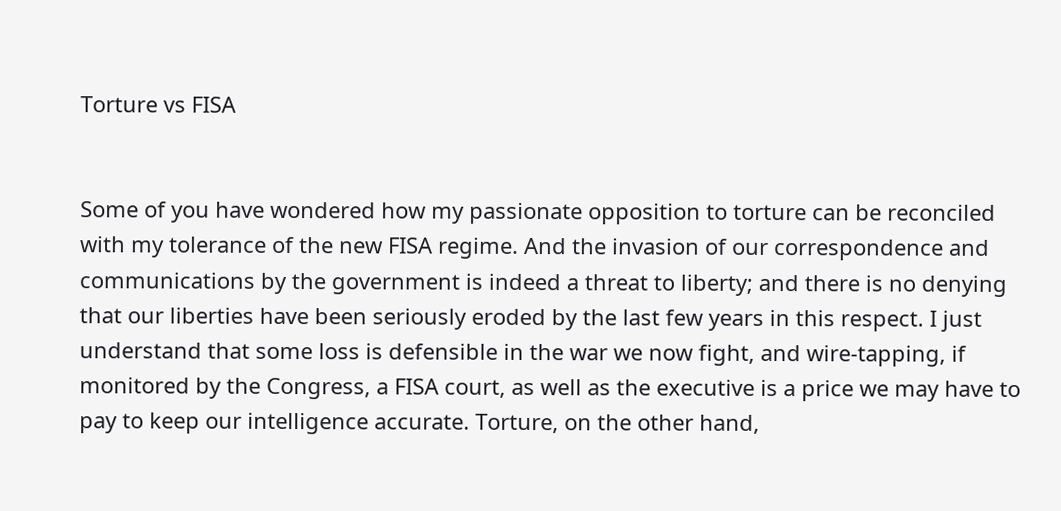Torture vs FISA


Some of you have wondered how my passionate opposition to torture can be reconciled with my tolerance of the new FISA regime. And the invasion of our correspondence and communications by the government is indeed a threat to liberty; and there is no denying that our liberties have been seriously eroded by the last few years in this respect. I just understand that some loss is defensible in the war we now fight, and wire-tapping, if monitored by the Congress, a FISA court, as well as the executive is a price we may have to pay to keep our intelligence accurate. Torture, on the other hand,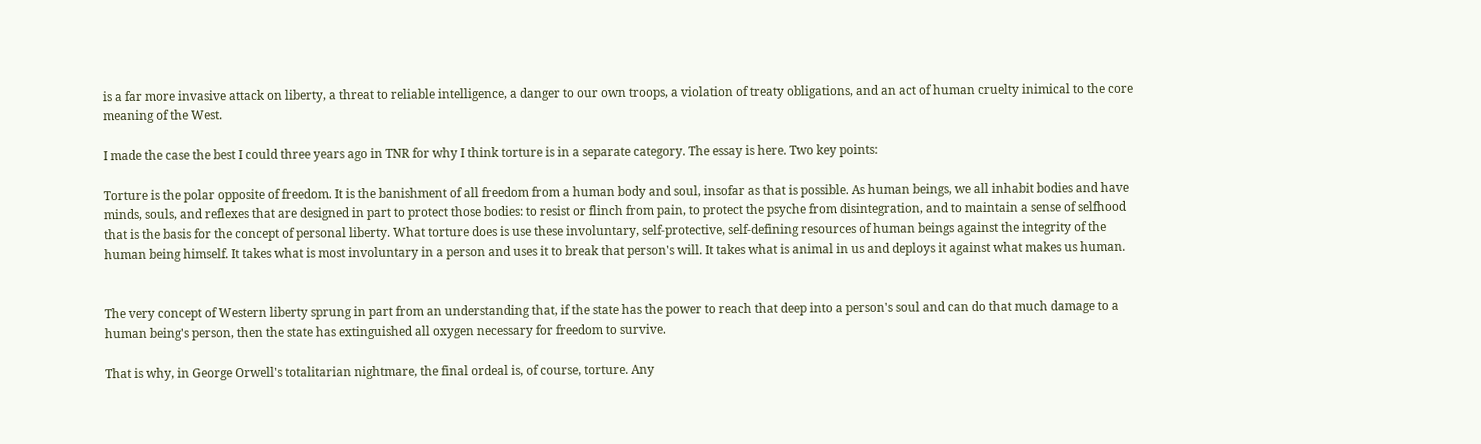is a far more invasive attack on liberty, a threat to reliable intelligence, a danger to our own troops, a violation of treaty obligations, and an act of human cruelty inimical to the core meaning of the West.

I made the case the best I could three years ago in TNR for why I think torture is in a separate category. The essay is here. Two key points:

Torture is the polar opposite of freedom. It is the banishment of all freedom from a human body and soul, insofar as that is possible. As human beings, we all inhabit bodies and have minds, souls, and reflexes that are designed in part to protect those bodies: to resist or flinch from pain, to protect the psyche from disintegration, and to maintain a sense of selfhood that is the basis for the concept of personal liberty. What torture does is use these involuntary, self-protective, self-defining resources of human beings against the integrity of the human being himself. It takes what is most involuntary in a person and uses it to break that person's will. It takes what is animal in us and deploys it against what makes us human.


The very concept of Western liberty sprung in part from an understanding that, if the state has the power to reach that deep into a person's soul and can do that much damage to a human being's person, then the state has extinguished all oxygen necessary for freedom to survive.

That is why, in George Orwell's totalitarian nightmare, the final ordeal is, of course, torture. Any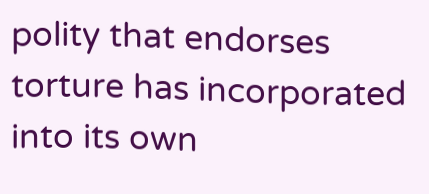polity that endorses torture has incorporated into its own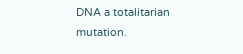DNA a totalitarian mutation.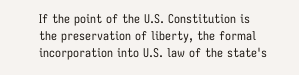If the point of the U.S. Constitution is the preservation of liberty, the formal incorporation into U.S. law of the state's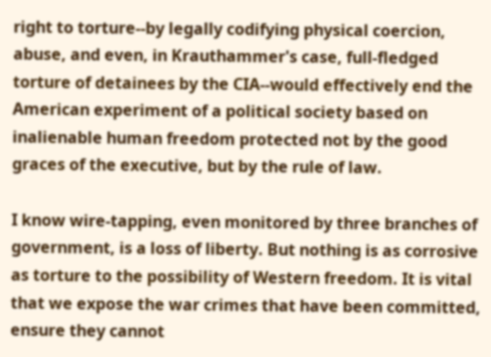right to torture--by legally codifying physical coercion, abuse, and even, in Krauthammer's case, full-fledged torture of detainees by the CIA--would effectively end the American experiment of a political society based on inalienable human freedom protected not by the good graces of the executive, but by the rule of law.

I know wire-tapping, even monitored by three branches of government, is a loss of liberty. But nothing is as corrosive as torture to the possibility of Western freedom. It is vital that we expose the war crimes that have been committed, ensure they cannot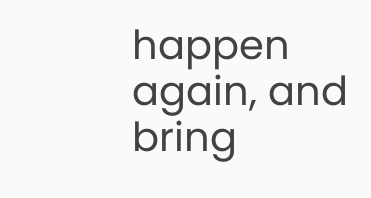happen again, and bring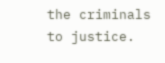the criminals to justice.